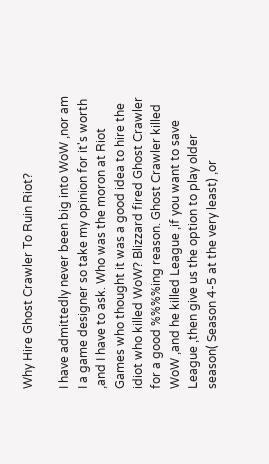Why Hire Ghost Crawler To Ruin Riot?

I have admittedly never been big into WoW ,nor am I a game designer so take my opinion for it's worth ,and I have to ask. Who was the moron at Riot Games who thought it was a good idea to hire the idiot who killed WoW? Blizzard fired Ghost Crawler for a good %%%%ing reason. Ghost Crawler killed WoW ,and he killed League ,if you want to save League ,then give us the option to play older season( Season 4-5 at the very least) ,or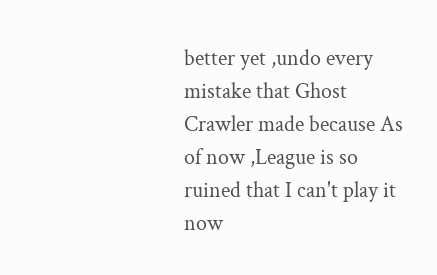better yet ,undo every mistake that Ghost Crawler made because As of now ,League is so ruined that I can't play it now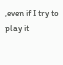,even if I try to play it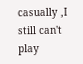casually ,I still can't play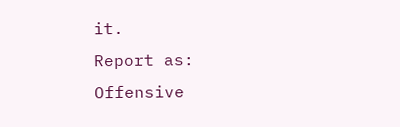it.
Report as:
Offensive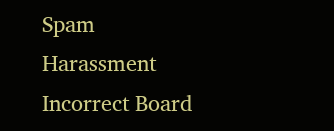Spam Harassment Incorrect Board